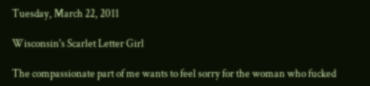Tuesday, March 22, 2011

Wisconsin's Scarlet Letter Girl

The compassionate part of me wants to feel sorry for the woman who fucked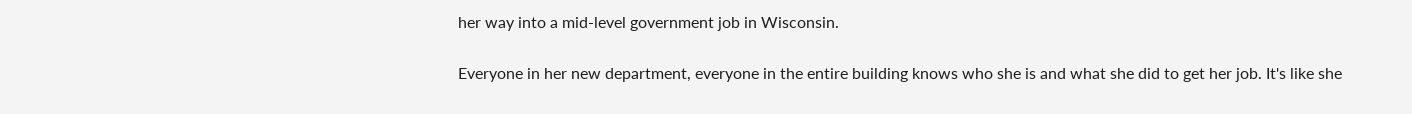her way into a mid-level government job in Wisconsin.

Everyone in her new department, everyone in the entire building knows who she is and what she did to get her job. It's like she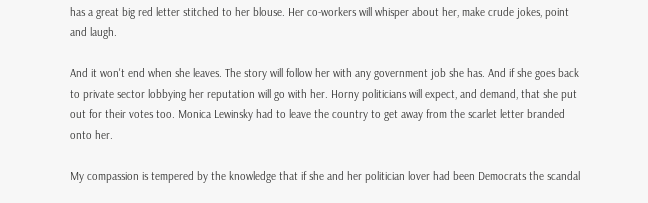has a great big red letter stitched to her blouse. Her co-workers will whisper about her, make crude jokes, point and laugh.

And it won't end when she leaves. The story will follow her with any government job she has. And if she goes back to private sector lobbying her reputation will go with her. Horny politicians will expect, and demand, that she put out for their votes too. Monica Lewinsky had to leave the country to get away from the scarlet letter branded onto her.

My compassion is tempered by the knowledge that if she and her politician lover had been Democrats the scandal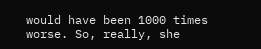would have been 1000 times worse. So, really, she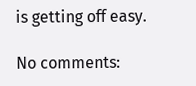is getting off easy.

No comments: